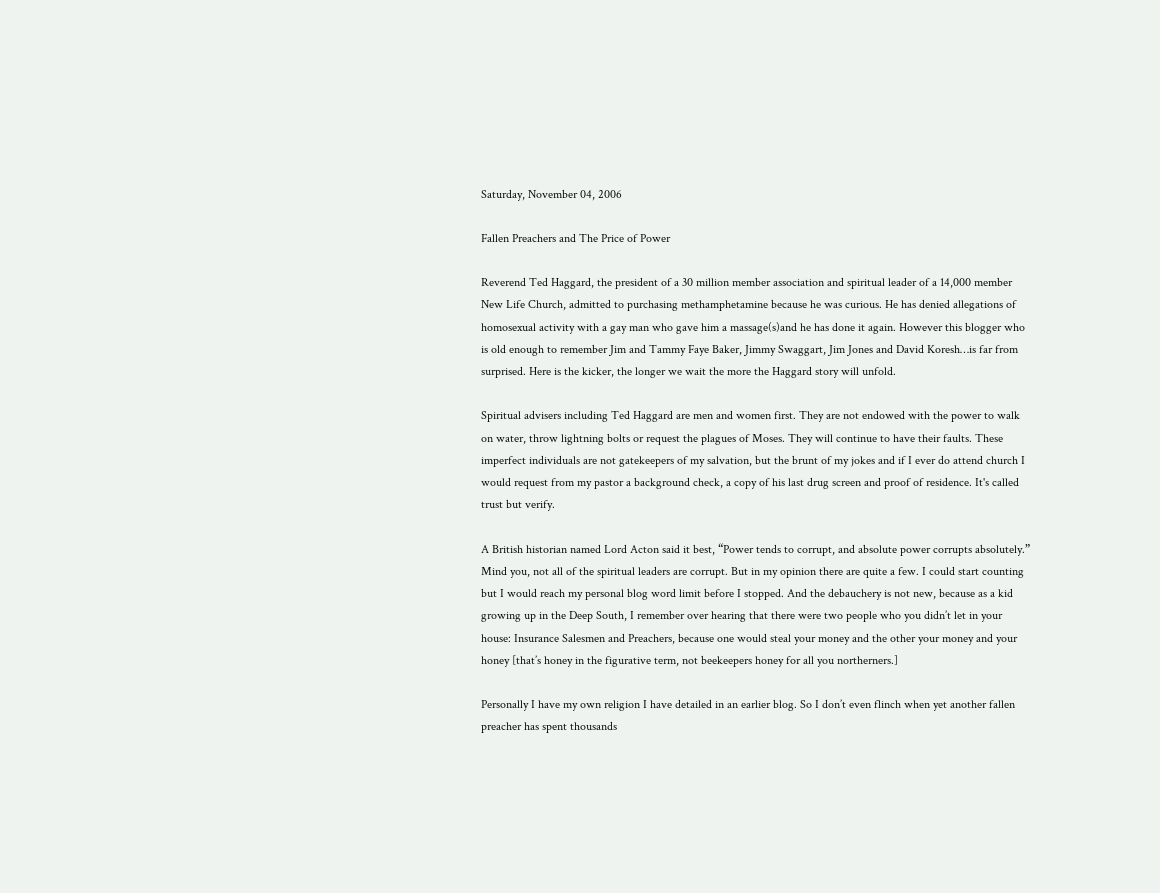Saturday, November 04, 2006

Fallen Preachers and The Price of Power

Reverend Ted Haggard, the president of a 30 million member association and spiritual leader of a 14,000 member New Life Church, admitted to purchasing methamphetamine because he was curious. He has denied allegations of homosexual activity with a gay man who gave him a massage(s)and he has done it again. However this blogger who is old enough to remember Jim and Tammy Faye Baker, Jimmy Swaggart, Jim Jones and David Koresh…is far from surprised. Here is the kicker, the longer we wait the more the Haggard story will unfold.

Spiritual advisers including Ted Haggard are men and women first. They are not endowed with the power to walk on water, throw lightning bolts or request the plagues of Moses. They will continue to have their faults. These imperfect individuals are not gatekeepers of my salvation, but the brunt of my jokes and if I ever do attend church I would request from my pastor a background check, a copy of his last drug screen and proof of residence. It's called trust but verify.

A British historian named Lord Acton said it best, “Power tends to corrupt, and absolute power corrupts absolutely.” Mind you, not all of the spiritual leaders are corrupt. But in my opinion there are quite a few. I could start counting but I would reach my personal blog word limit before I stopped. And the debauchery is not new, because as a kid growing up in the Deep South, I remember over hearing that there were two people who you didn’t let in your house: Insurance Salesmen and Preachers, because one would steal your money and the other your money and your honey [that’s honey in the figurative term, not beekeepers honey for all you northerners.]

Personally I have my own religion I have detailed in an earlier blog. So I don’t even flinch when yet another fallen preacher has spent thousands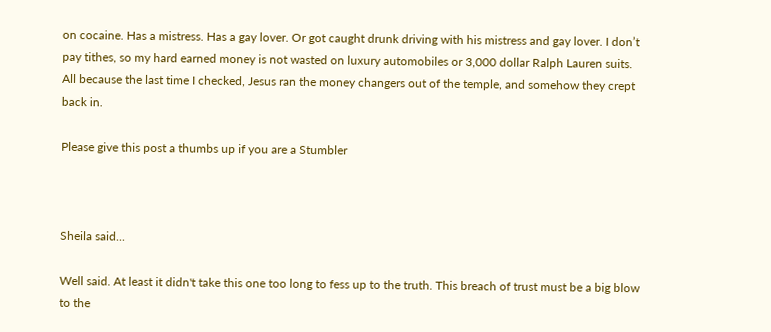on cocaine. Has a mistress. Has a gay lover. Or got caught drunk driving with his mistress and gay lover. I don’t pay tithes, so my hard earned money is not wasted on luxury automobiles or 3,000 dollar Ralph Lauren suits. All because the last time I checked, Jesus ran the money changers out of the temple, and somehow they crept back in.

Please give this post a thumbs up if you are a Stumbler



Sheila said...

Well said. At least it didn't take this one too long to fess up to the truth. This breach of trust must be a big blow to the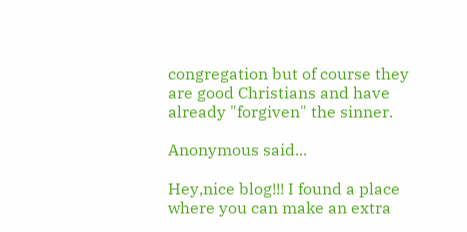congregation but of course they are good Christians and have already "forgiven" the sinner.

Anonymous said...

Hey,nice blog!!! I found a place where you can make an extra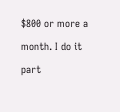$800 or more a month. I do it part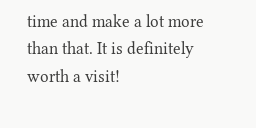time and make a lot more than that. It is definitely worth a visit!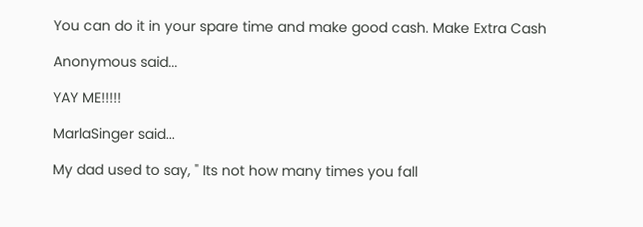You can do it in your spare time and make good cash. Make Extra Cash

Anonymous said...

YAY ME!!!!!

MarlaSinger said...

My dad used to say, " Its not how many times you fall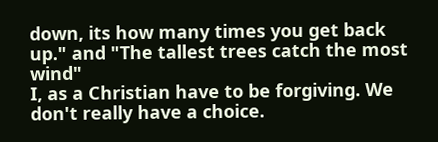down, its how many times you get back up." and "The tallest trees catch the most wind"
I, as a Christian have to be forgiving. We don't really have a choice.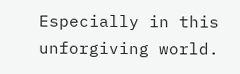Especially in this unforgiving world.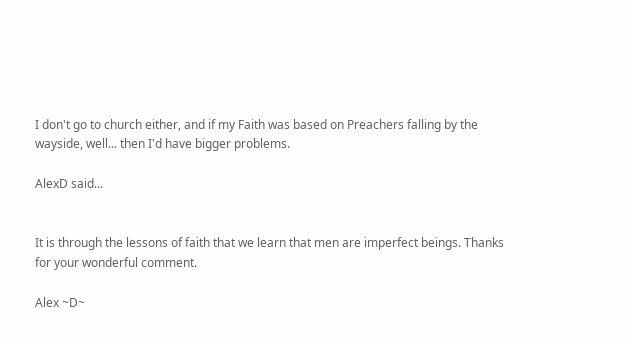I don't go to church either, and if my Faith was based on Preachers falling by the wayside, well... then I'd have bigger problems.

AlexD said...


It is through the lessons of faith that we learn that men are imperfect beings. Thanks for your wonderful comment.

Alex ~D~